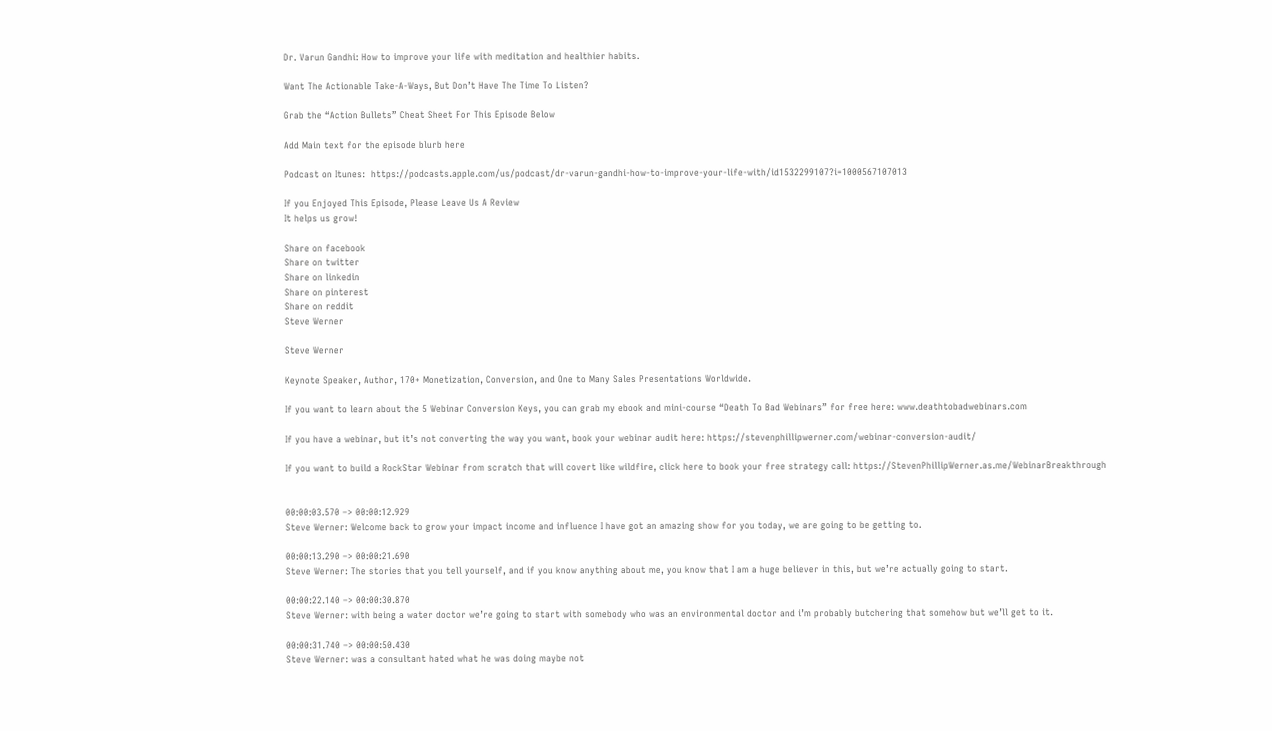Dr. Varun Gandhi: How to improve your life with meditation and healthier habits.

Want The Actionable Take-A-Ways, But Don’t Have The Time To Listen?

Grab the “Action Bullets” Cheat Sheet For This Episode Below

Add Main text for the episode blurb here

Podcast on Itunes:  https://podcasts.apple.com/us/podcast/dr-varun-gandhi-how-to-improve-your-life-with/id1532299107?i=1000567107013

If you Enjoyed This Episode, Please Leave Us A Review
It helps us grow!

Share on facebook
Share on twitter
Share on linkedin
Share on pinterest
Share on reddit
Steve Werner

Steve Werner

Keynote Speaker, Author, 170+ Monetization, Conversion, and One to Many Sales Presentations Worldwide.

If you want to learn about the 5 Webinar Conversion Keys, you can grab my ebook and mini-course “Death To Bad Webinars” for free here: www.deathtobadwebinars.com

If you have a webinar, but it’s not converting the way you want, book your webinar audit here: https://stevenphillipwerner.com/webinar-conversion-audit/

If you want to build a RockStar Webinar from scratch that will covert like wildfire, click here to book your free strategy call: https://StevenPhillipWerner.as.me/WebinarBreakthrough


00:00:03.570 –> 00:00:12.929
Steve Werner: Welcome back to grow your impact income and influence I have got an amazing show for you today, we are going to be getting to.

00:00:13.290 –> 00:00:21.690
Steve Werner: The stories that you tell yourself, and if you know anything about me, you know that I am a huge believer in this, but we’re actually going to start.

00:00:22.140 –> 00:00:30.870
Steve Werner: with being a water doctor we’re going to start with somebody who was an environmental doctor and i’m probably butchering that somehow but we’ll get to it.

00:00:31.740 –> 00:00:50.430
Steve Werner: was a consultant hated what he was doing maybe not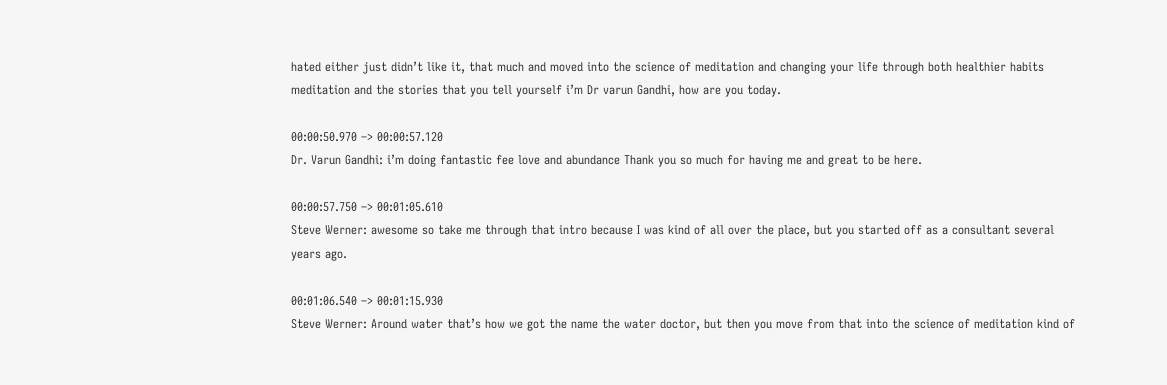hated either just didn’t like it, that much and moved into the science of meditation and changing your life through both healthier habits meditation and the stories that you tell yourself i’m Dr varun Gandhi, how are you today.

00:00:50.970 –> 00:00:57.120
Dr. Varun Gandhi: i’m doing fantastic fee love and abundance Thank you so much for having me and great to be here.

00:00:57.750 –> 00:01:05.610
Steve Werner: awesome so take me through that intro because I was kind of all over the place, but you started off as a consultant several years ago.

00:01:06.540 –> 00:01:15.930
Steve Werner: Around water that’s how we got the name the water doctor, but then you move from that into the science of meditation kind of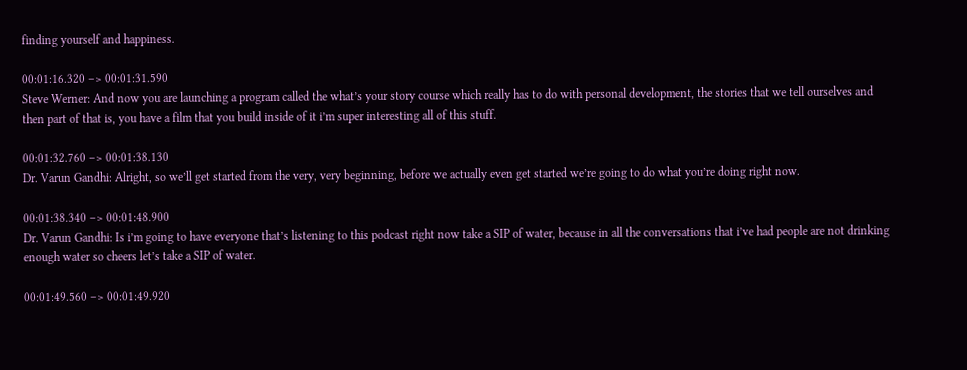finding yourself and happiness.

00:01:16.320 –> 00:01:31.590
Steve Werner: And now you are launching a program called the what’s your story course which really has to do with personal development, the stories that we tell ourselves and then part of that is, you have a film that you build inside of it i’m super interesting all of this stuff.

00:01:32.760 –> 00:01:38.130
Dr. Varun Gandhi: Alright, so we’ll get started from the very, very beginning, before we actually even get started we’re going to do what you’re doing right now.

00:01:38.340 –> 00:01:48.900
Dr. Varun Gandhi: Is i’m going to have everyone that’s listening to this podcast right now take a SIP of water, because in all the conversations that i’ve had people are not drinking enough water so cheers let’s take a SIP of water.

00:01:49.560 –> 00:01:49.920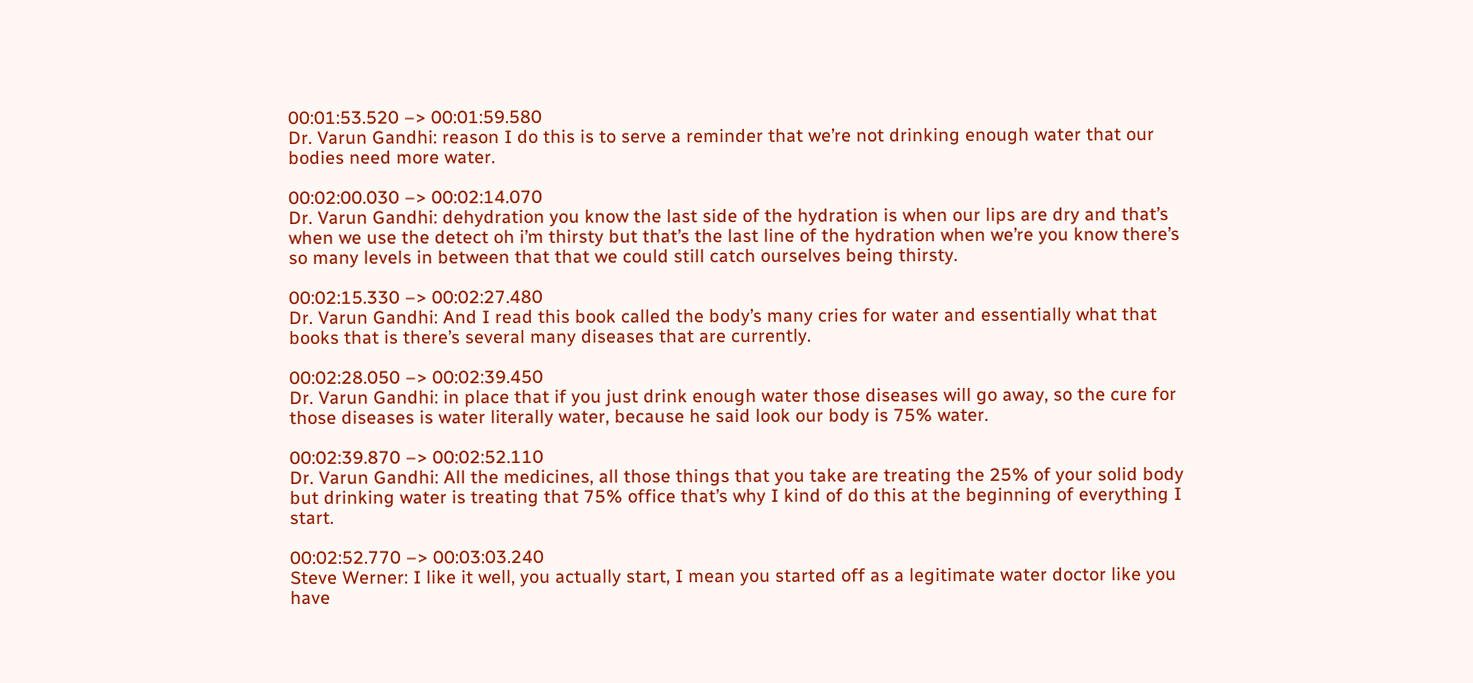00:01:53.520 –> 00:01:59.580
Dr. Varun Gandhi: reason I do this is to serve a reminder that we’re not drinking enough water that our bodies need more water.

00:02:00.030 –> 00:02:14.070
Dr. Varun Gandhi: dehydration you know the last side of the hydration is when our lips are dry and that’s when we use the detect oh i’m thirsty but that’s the last line of the hydration when we’re you know there’s so many levels in between that that we could still catch ourselves being thirsty.

00:02:15.330 –> 00:02:27.480
Dr. Varun Gandhi: And I read this book called the body’s many cries for water and essentially what that books that is there’s several many diseases that are currently.

00:02:28.050 –> 00:02:39.450
Dr. Varun Gandhi: in place that if you just drink enough water those diseases will go away, so the cure for those diseases is water literally water, because he said look our body is 75% water.

00:02:39.870 –> 00:02:52.110
Dr. Varun Gandhi: All the medicines, all those things that you take are treating the 25% of your solid body but drinking water is treating that 75% office that’s why I kind of do this at the beginning of everything I start.

00:02:52.770 –> 00:03:03.240
Steve Werner: I like it well, you actually start, I mean you started off as a legitimate water doctor like you have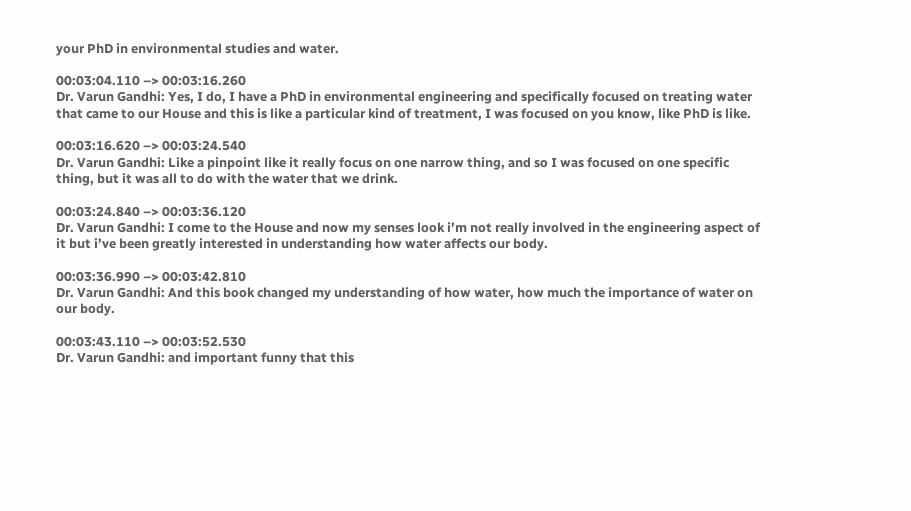your PhD in environmental studies and water.

00:03:04.110 –> 00:03:16.260
Dr. Varun Gandhi: Yes, I do, I have a PhD in environmental engineering and specifically focused on treating water that came to our House and this is like a particular kind of treatment, I was focused on you know, like PhD is like.

00:03:16.620 –> 00:03:24.540
Dr. Varun Gandhi: Like a pinpoint like it really focus on one narrow thing, and so I was focused on one specific thing, but it was all to do with the water that we drink.

00:03:24.840 –> 00:03:36.120
Dr. Varun Gandhi: I come to the House and now my senses look i’m not really involved in the engineering aspect of it but i’ve been greatly interested in understanding how water affects our body.

00:03:36.990 –> 00:03:42.810
Dr. Varun Gandhi: And this book changed my understanding of how water, how much the importance of water on our body.

00:03:43.110 –> 00:03:52.530
Dr. Varun Gandhi: and important funny that this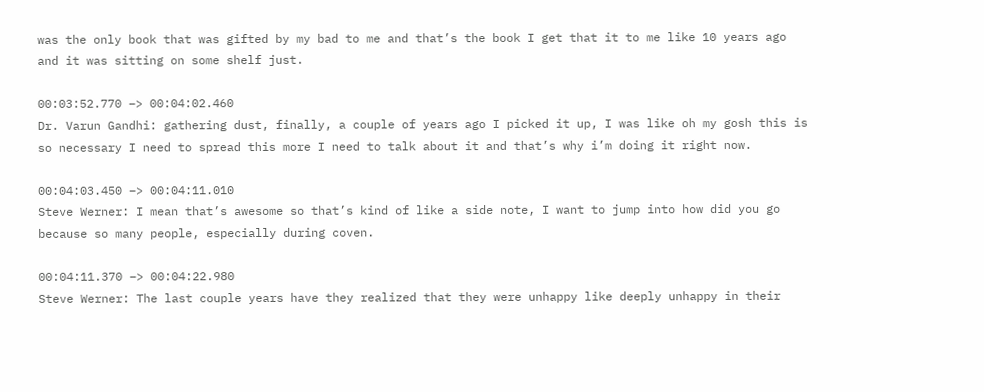was the only book that was gifted by my bad to me and that’s the book I get that it to me like 10 years ago and it was sitting on some shelf just.

00:03:52.770 –> 00:04:02.460
Dr. Varun Gandhi: gathering dust, finally, a couple of years ago I picked it up, I was like oh my gosh this is so necessary I need to spread this more I need to talk about it and that’s why i’m doing it right now.

00:04:03.450 –> 00:04:11.010
Steve Werner: I mean that’s awesome so that’s kind of like a side note, I want to jump into how did you go because so many people, especially during coven.

00:04:11.370 –> 00:04:22.980
Steve Werner: The last couple years have they realized that they were unhappy like deeply unhappy in their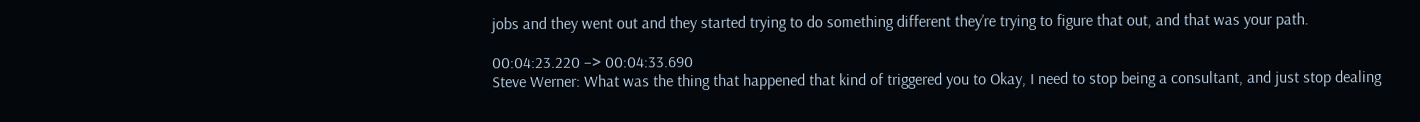jobs and they went out and they started trying to do something different they’re trying to figure that out, and that was your path.

00:04:23.220 –> 00:04:33.690
Steve Werner: What was the thing that happened that kind of triggered you to Okay, I need to stop being a consultant, and just stop dealing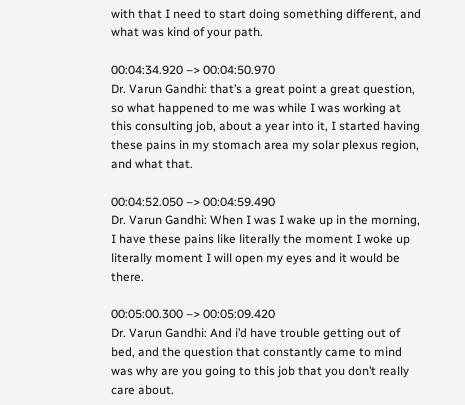with that I need to start doing something different, and what was kind of your path.

00:04:34.920 –> 00:04:50.970
Dr. Varun Gandhi: that’s a great point a great question, so what happened to me was while I was working at this consulting job, about a year into it, I started having these pains in my stomach area my solar plexus region, and what that.

00:04:52.050 –> 00:04:59.490
Dr. Varun Gandhi: When I was I wake up in the morning, I have these pains like literally the moment I woke up literally moment I will open my eyes and it would be there.

00:05:00.300 –> 00:05:09.420
Dr. Varun Gandhi: And i’d have trouble getting out of bed, and the question that constantly came to mind was why are you going to this job that you don’t really care about.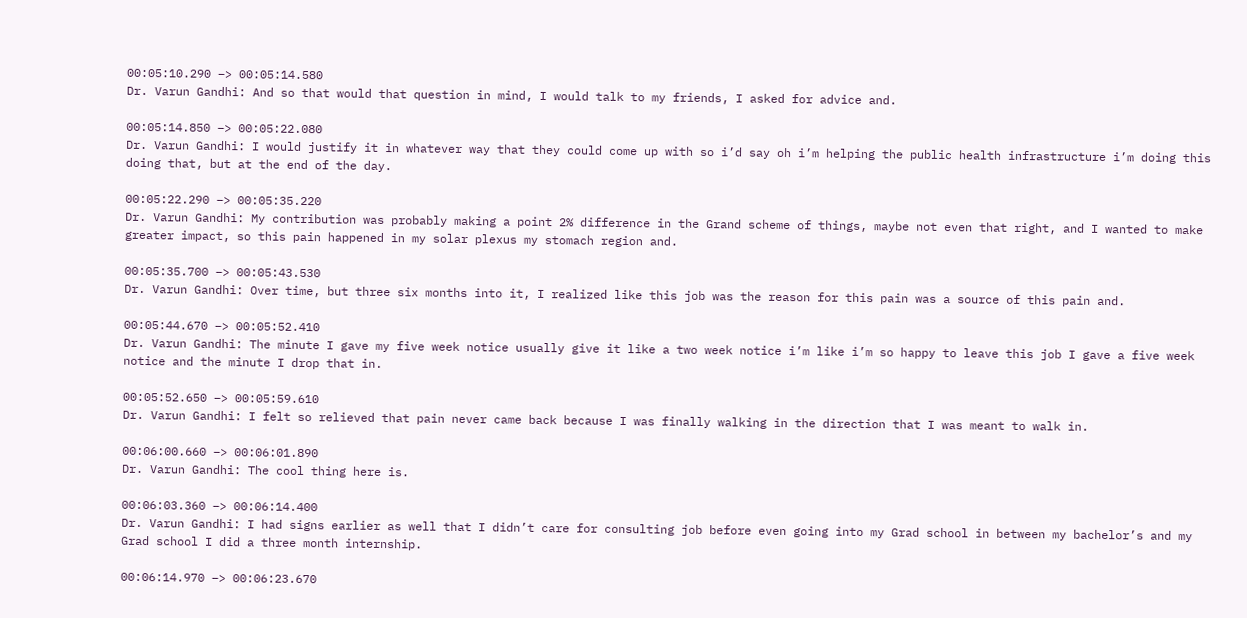00:05:10.290 –> 00:05:14.580
Dr. Varun Gandhi: And so that would that question in mind, I would talk to my friends, I asked for advice and.

00:05:14.850 –> 00:05:22.080
Dr. Varun Gandhi: I would justify it in whatever way that they could come up with so i’d say oh i’m helping the public health infrastructure i’m doing this doing that, but at the end of the day.

00:05:22.290 –> 00:05:35.220
Dr. Varun Gandhi: My contribution was probably making a point 2% difference in the Grand scheme of things, maybe not even that right, and I wanted to make greater impact, so this pain happened in my solar plexus my stomach region and.

00:05:35.700 –> 00:05:43.530
Dr. Varun Gandhi: Over time, but three six months into it, I realized like this job was the reason for this pain was a source of this pain and.

00:05:44.670 –> 00:05:52.410
Dr. Varun Gandhi: The minute I gave my five week notice usually give it like a two week notice i’m like i’m so happy to leave this job I gave a five week notice and the minute I drop that in.

00:05:52.650 –> 00:05:59.610
Dr. Varun Gandhi: I felt so relieved that pain never came back because I was finally walking in the direction that I was meant to walk in.

00:06:00.660 –> 00:06:01.890
Dr. Varun Gandhi: The cool thing here is.

00:06:03.360 –> 00:06:14.400
Dr. Varun Gandhi: I had signs earlier as well that I didn’t care for consulting job before even going into my Grad school in between my bachelor’s and my Grad school I did a three month internship.

00:06:14.970 –> 00:06:23.670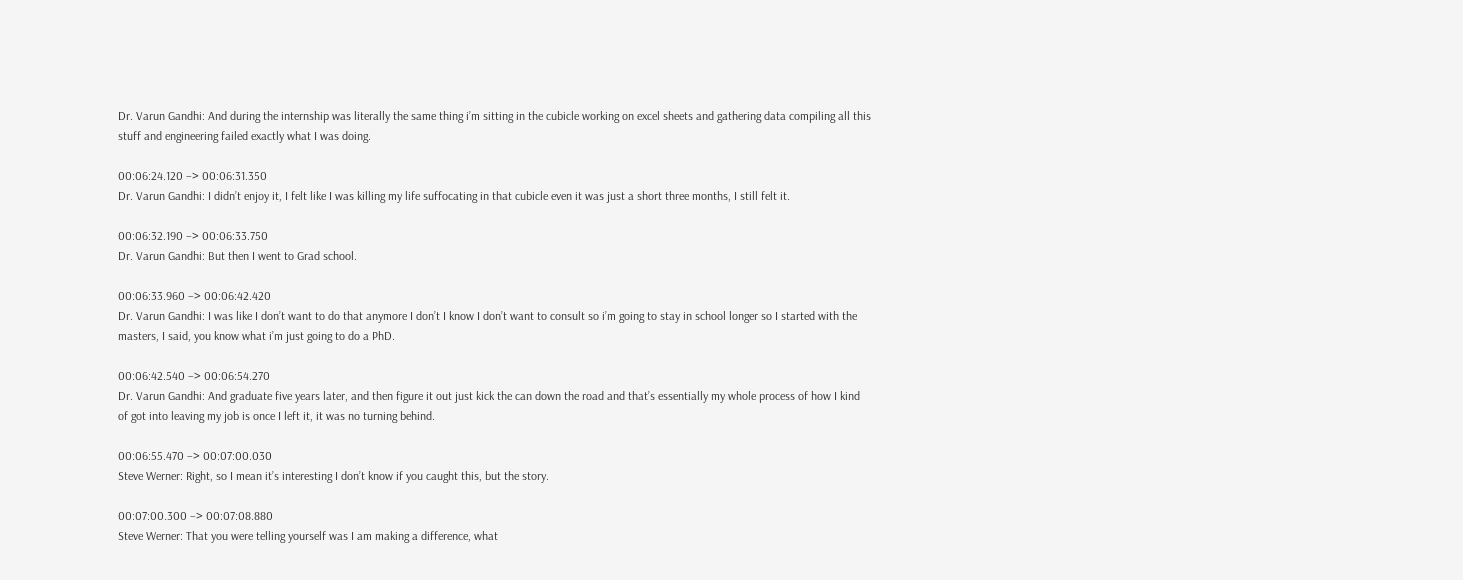Dr. Varun Gandhi: And during the internship was literally the same thing i’m sitting in the cubicle working on excel sheets and gathering data compiling all this stuff and engineering failed exactly what I was doing.

00:06:24.120 –> 00:06:31.350
Dr. Varun Gandhi: I didn’t enjoy it, I felt like I was killing my life suffocating in that cubicle even it was just a short three months, I still felt it.

00:06:32.190 –> 00:06:33.750
Dr. Varun Gandhi: But then I went to Grad school.

00:06:33.960 –> 00:06:42.420
Dr. Varun Gandhi: I was like I don’t want to do that anymore I don’t I know I don’t want to consult so i’m going to stay in school longer so I started with the masters, I said, you know what i’m just going to do a PhD.

00:06:42.540 –> 00:06:54.270
Dr. Varun Gandhi: And graduate five years later, and then figure it out just kick the can down the road and that’s essentially my whole process of how I kind of got into leaving my job is once I left it, it was no turning behind.

00:06:55.470 –> 00:07:00.030
Steve Werner: Right, so I mean it’s interesting I don’t know if you caught this, but the story.

00:07:00.300 –> 00:07:08.880
Steve Werner: That you were telling yourself was I am making a difference, what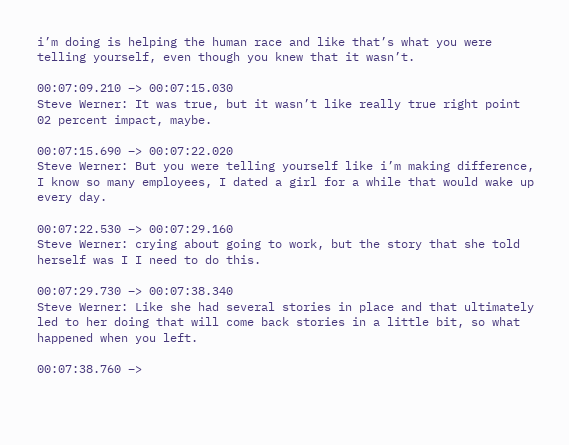i’m doing is helping the human race and like that’s what you were telling yourself, even though you knew that it wasn’t.

00:07:09.210 –> 00:07:15.030
Steve Werner: It was true, but it wasn’t like really true right point 02 percent impact, maybe.

00:07:15.690 –> 00:07:22.020
Steve Werner: But you were telling yourself like i’m making difference, I know so many employees, I dated a girl for a while that would wake up every day.

00:07:22.530 –> 00:07:29.160
Steve Werner: crying about going to work, but the story that she told herself was I I need to do this.

00:07:29.730 –> 00:07:38.340
Steve Werner: Like she had several stories in place and that ultimately led to her doing that will come back stories in a little bit, so what happened when you left.

00:07:38.760 –>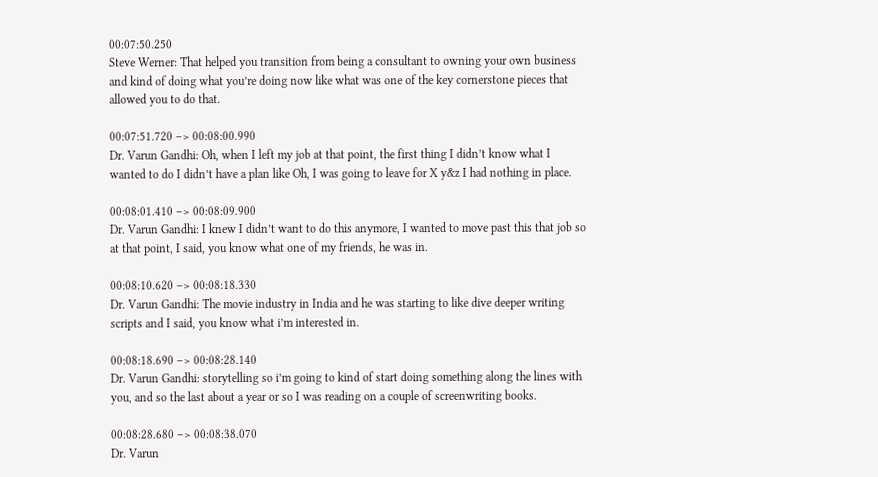00:07:50.250
Steve Werner: That helped you transition from being a consultant to owning your own business and kind of doing what you’re doing now like what was one of the key cornerstone pieces that allowed you to do that.

00:07:51.720 –> 00:08:00.990
Dr. Varun Gandhi: Oh, when I left my job at that point, the first thing I didn’t know what I wanted to do I didn’t have a plan like Oh, I was going to leave for X y&z I had nothing in place.

00:08:01.410 –> 00:08:09.900
Dr. Varun Gandhi: I knew I didn’t want to do this anymore, I wanted to move past this that job so at that point, I said, you know what one of my friends, he was in.

00:08:10.620 –> 00:08:18.330
Dr. Varun Gandhi: The movie industry in India and he was starting to like dive deeper writing scripts and I said, you know what i’m interested in.

00:08:18.690 –> 00:08:28.140
Dr. Varun Gandhi: storytelling so i’m going to kind of start doing something along the lines with you, and so the last about a year or so I was reading on a couple of screenwriting books.

00:08:28.680 –> 00:08:38.070
Dr. Varun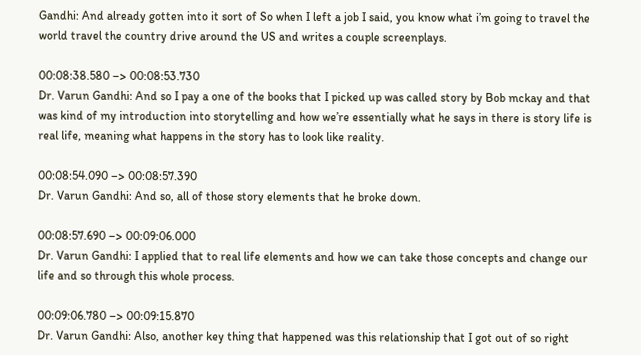Gandhi: And already gotten into it sort of So when I left a job I said, you know what i’m going to travel the world travel the country drive around the US and writes a couple screenplays.

00:08:38.580 –> 00:08:53.730
Dr. Varun Gandhi: And so I pay a one of the books that I picked up was called story by Bob mckay and that was kind of my introduction into storytelling and how we’re essentially what he says in there is story life is real life, meaning what happens in the story has to look like reality.

00:08:54.090 –> 00:08:57.390
Dr. Varun Gandhi: And so, all of those story elements that he broke down.

00:08:57.690 –> 00:09:06.000
Dr. Varun Gandhi: I applied that to real life elements and how we can take those concepts and change our life and so through this whole process.

00:09:06.780 –> 00:09:15.870
Dr. Varun Gandhi: Also, another key thing that happened was this relationship that I got out of so right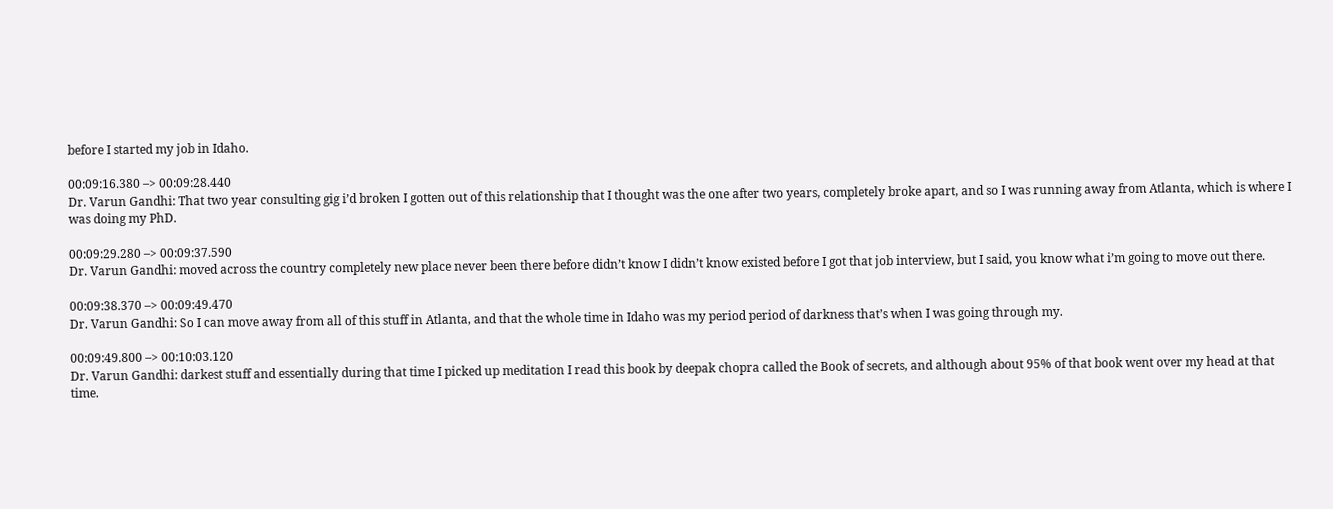before I started my job in Idaho.

00:09:16.380 –> 00:09:28.440
Dr. Varun Gandhi: That two year consulting gig i’d broken I gotten out of this relationship that I thought was the one after two years, completely broke apart, and so I was running away from Atlanta, which is where I was doing my PhD.

00:09:29.280 –> 00:09:37.590
Dr. Varun Gandhi: moved across the country completely new place never been there before didn’t know I didn’t know existed before I got that job interview, but I said, you know what i’m going to move out there.

00:09:38.370 –> 00:09:49.470
Dr. Varun Gandhi: So I can move away from all of this stuff in Atlanta, and that the whole time in Idaho was my period period of darkness that’s when I was going through my.

00:09:49.800 –> 00:10:03.120
Dr. Varun Gandhi: darkest stuff and essentially during that time I picked up meditation I read this book by deepak chopra called the Book of secrets, and although about 95% of that book went over my head at that time.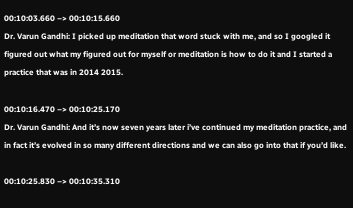00:10:03.660 –> 00:10:15.660
Dr. Varun Gandhi: I picked up meditation that word stuck with me, and so I googled it figured out what my figured out for myself or meditation is how to do it and I started a practice that was in 2014 2015.

00:10:16.470 –> 00:10:25.170
Dr. Varun Gandhi: And it’s now seven years later i’ve continued my meditation practice, and in fact it’s evolved in so many different directions and we can also go into that if you’d like.

00:10:25.830 –> 00:10:35.310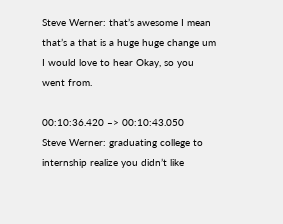Steve Werner: that’s awesome I mean that’s a that is a huge huge change um I would love to hear Okay, so you went from.

00:10:36.420 –> 00:10:43.050
Steve Werner: graduating college to internship realize you didn’t like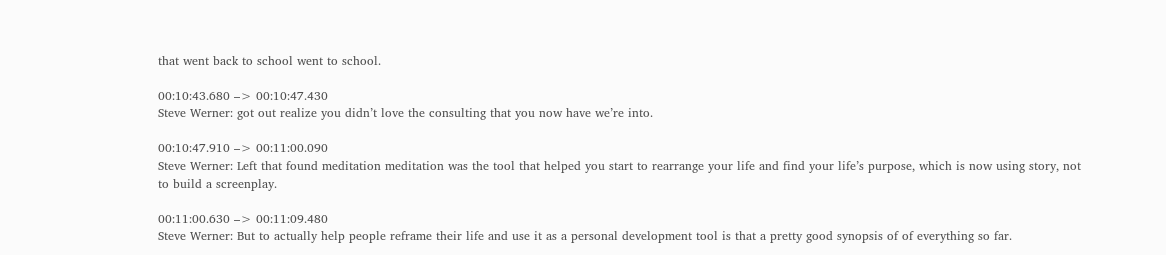that went back to school went to school.

00:10:43.680 –> 00:10:47.430
Steve Werner: got out realize you didn’t love the consulting that you now have we’re into.

00:10:47.910 –> 00:11:00.090
Steve Werner: Left that found meditation meditation was the tool that helped you start to rearrange your life and find your life’s purpose, which is now using story, not to build a screenplay.

00:11:00.630 –> 00:11:09.480
Steve Werner: But to actually help people reframe their life and use it as a personal development tool is that a pretty good synopsis of of everything so far.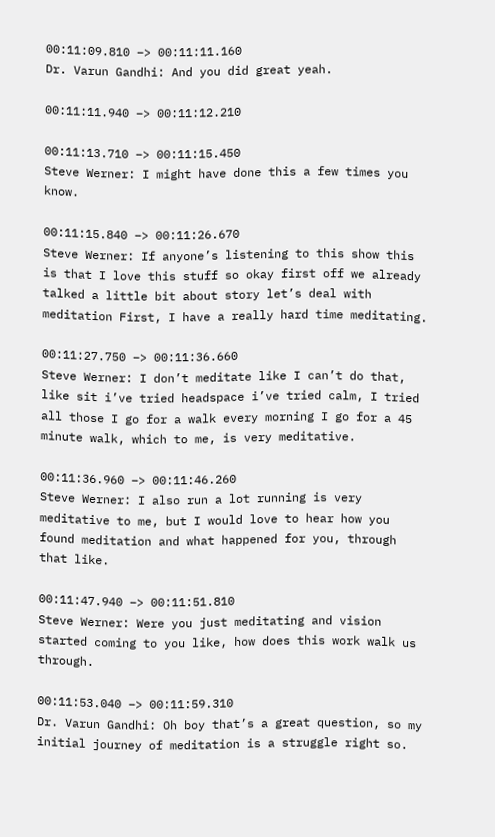00:11:09.810 –> 00:11:11.160
Dr. Varun Gandhi: And you did great yeah.

00:11:11.940 –> 00:11:12.210

00:11:13.710 –> 00:11:15.450
Steve Werner: I might have done this a few times you know.

00:11:15.840 –> 00:11:26.670
Steve Werner: If anyone’s listening to this show this is that I love this stuff so okay first off we already talked a little bit about story let’s deal with meditation First, I have a really hard time meditating.

00:11:27.750 –> 00:11:36.660
Steve Werner: I don’t meditate like I can’t do that, like sit i’ve tried headspace i’ve tried calm, I tried all those I go for a walk every morning I go for a 45 minute walk, which to me, is very meditative.

00:11:36.960 –> 00:11:46.260
Steve Werner: I also run a lot running is very meditative to me, but I would love to hear how you found meditation and what happened for you, through that like.

00:11:47.940 –> 00:11:51.810
Steve Werner: Were you just meditating and vision started coming to you like, how does this work walk us through.

00:11:53.040 –> 00:11:59.310
Dr. Varun Gandhi: Oh boy that’s a great question, so my initial journey of meditation is a struggle right so.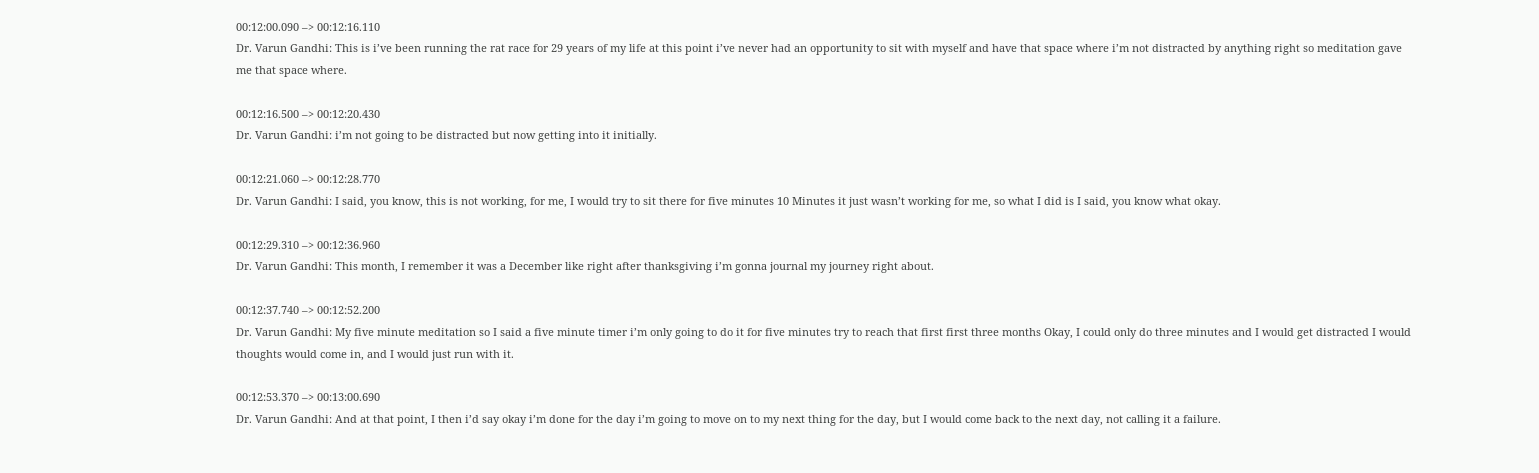00:12:00.090 –> 00:12:16.110
Dr. Varun Gandhi: This is i’ve been running the rat race for 29 years of my life at this point i’ve never had an opportunity to sit with myself and have that space where i’m not distracted by anything right so meditation gave me that space where.

00:12:16.500 –> 00:12:20.430
Dr. Varun Gandhi: i’m not going to be distracted but now getting into it initially.

00:12:21.060 –> 00:12:28.770
Dr. Varun Gandhi: I said, you know, this is not working, for me, I would try to sit there for five minutes 10 Minutes it just wasn’t working for me, so what I did is I said, you know what okay.

00:12:29.310 –> 00:12:36.960
Dr. Varun Gandhi: This month, I remember it was a December like right after thanksgiving i’m gonna journal my journey right about.

00:12:37.740 –> 00:12:52.200
Dr. Varun Gandhi: My five minute meditation so I said a five minute timer i’m only going to do it for five minutes try to reach that first first three months Okay, I could only do three minutes and I would get distracted I would thoughts would come in, and I would just run with it.

00:12:53.370 –> 00:13:00.690
Dr. Varun Gandhi: And at that point, I then i’d say okay i’m done for the day i’m going to move on to my next thing for the day, but I would come back to the next day, not calling it a failure.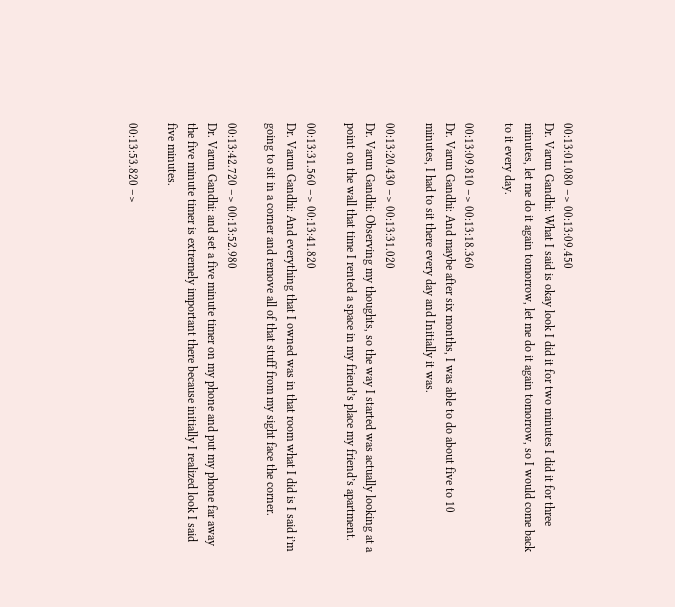00:13:01.080 –> 00:13:09.450
Dr. Varun Gandhi: What I said is okay look I did it for two minutes I did it for three minutes, let me do it again tomorrow, let me do it again tomorrow, so I would come back to it every day.

00:13:09.810 –> 00:13:18.360
Dr. Varun Gandhi: And maybe after six months, I was able to do about five to 10 minutes, I had to sit there every day and Initially it was.

00:13:20.430 –> 00:13:31.020
Dr. Varun Gandhi: Observing my thoughts, so the way I started was actually looking at a point on the wall that time I rented a space in my friend’s place my friend’s apartment.

00:13:31.560 –> 00:13:41.820
Dr. Varun Gandhi: And everything that I owned was in that room what I did is I said i’m going to sit in a corner and remove all of that stuff from my sight face the corner.

00:13:42.720 –> 00:13:52.980
Dr. Varun Gandhi: and set a five minute timer on my phone and put my phone far away the five minute timer is extremely important there because initially I realized look I said five minutes.

00:13:53.820 –>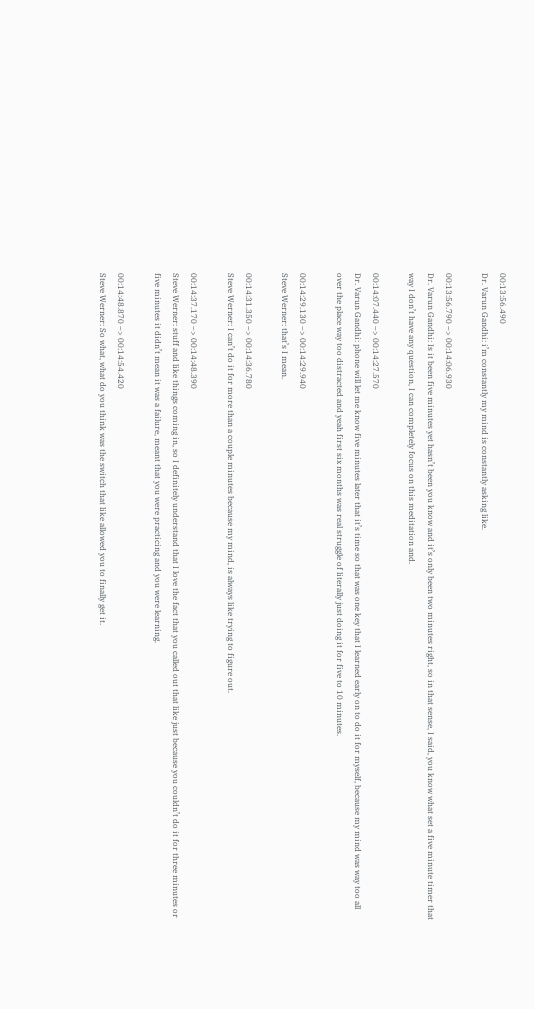00:13:56.490
Dr. Varun Gandhi: i’m constantly my mind is constantly asking like.

00:13:56.790 –> 00:14:06.930
Dr. Varun Gandhi: Is it been five minutes yet hasn’t been you know and it’s only been two minutes right, so in that sense, I said, you know what set a five minute timer that way I don’t have any question, I can completely focus on this meditation and.

00:14:07.440 –> 00:14:27.570
Dr. Varun Gandhi: phone will let me know five minutes later that it’s time so that was one key that I learned early on to do it for myself, because my mind was way too all over the place way too distracted and yeah first six months was real struggle of literally just doing it for five to 10 minutes.

00:14:29.130 –> 00:14:29.940
Steve Werner: that’s I mean.

00:14:31.350 –> 00:14:36.780
Steve Werner: I can’t do it for more than a couple minutes because my mind, is always like trying to figure out.

00:14:37.170 –> 00:14:48.390
Steve Werner: stuff and like things coming in, so I definitely understand that I love the fact that you called out that like just because you couldn’t do it for three minutes or five minutes it didn’t mean it was a failure, meant that you were practicing and you were learning.

00:14:48.870 –> 00:14:54.420
Steve Werner: So what, what do you think was the switch that like allowed you to finally get it.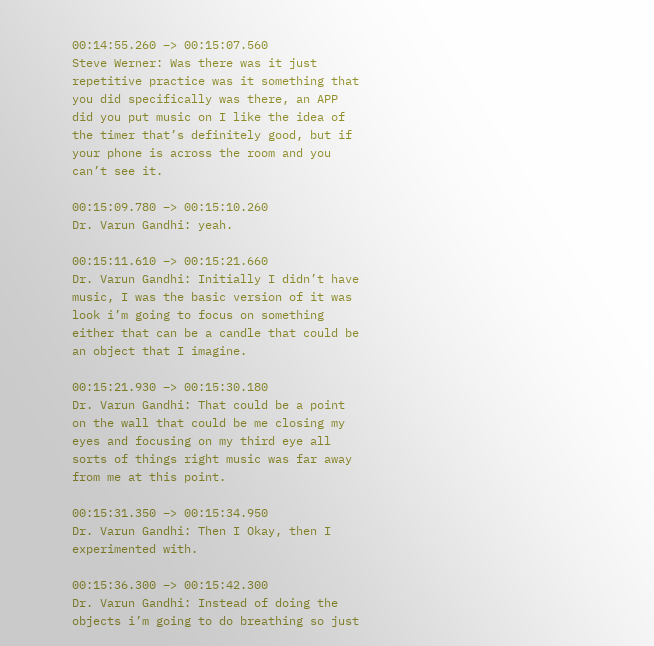00:14:55.260 –> 00:15:07.560
Steve Werner: Was there was it just repetitive practice was it something that you did specifically was there, an APP did you put music on I like the idea of the timer that’s definitely good, but if your phone is across the room and you can’t see it.

00:15:09.780 –> 00:15:10.260
Dr. Varun Gandhi: yeah.

00:15:11.610 –> 00:15:21.660
Dr. Varun Gandhi: Initially I didn’t have music, I was the basic version of it was look i’m going to focus on something either that can be a candle that could be an object that I imagine.

00:15:21.930 –> 00:15:30.180
Dr. Varun Gandhi: That could be a point on the wall that could be me closing my eyes and focusing on my third eye all sorts of things right music was far away from me at this point.

00:15:31.350 –> 00:15:34.950
Dr. Varun Gandhi: Then I Okay, then I experimented with.

00:15:36.300 –> 00:15:42.300
Dr. Varun Gandhi: Instead of doing the objects i’m going to do breathing so just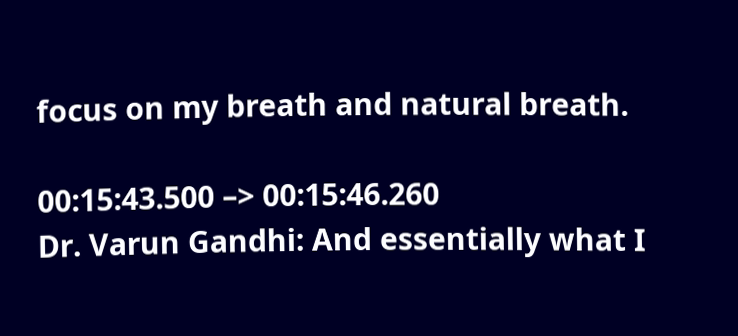focus on my breath and natural breath.

00:15:43.500 –> 00:15:46.260
Dr. Varun Gandhi: And essentially what I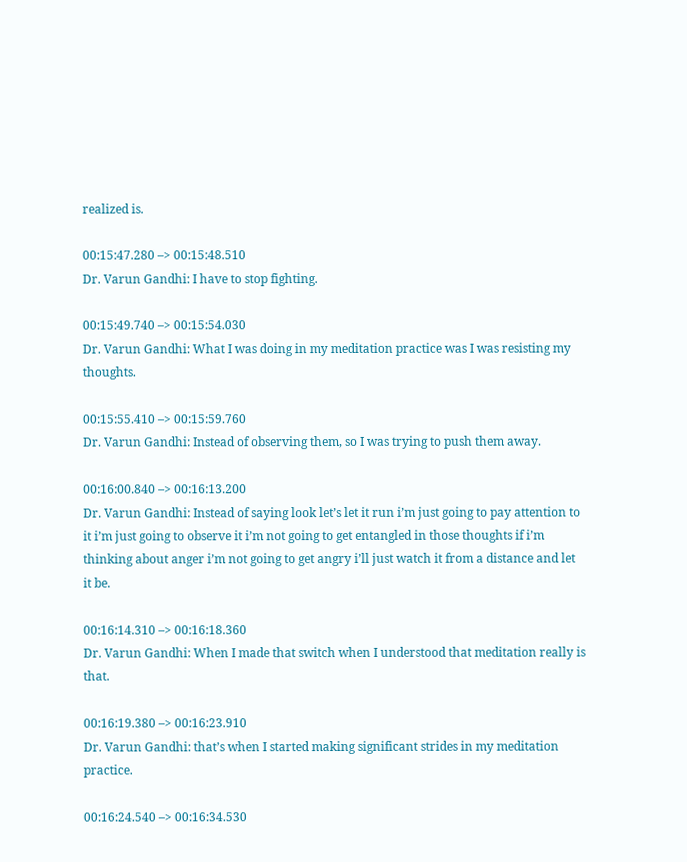realized is.

00:15:47.280 –> 00:15:48.510
Dr. Varun Gandhi: I have to stop fighting.

00:15:49.740 –> 00:15:54.030
Dr. Varun Gandhi: What I was doing in my meditation practice was I was resisting my thoughts.

00:15:55.410 –> 00:15:59.760
Dr. Varun Gandhi: Instead of observing them, so I was trying to push them away.

00:16:00.840 –> 00:16:13.200
Dr. Varun Gandhi: Instead of saying look let’s let it run i’m just going to pay attention to it i’m just going to observe it i’m not going to get entangled in those thoughts if i’m thinking about anger i’m not going to get angry i’ll just watch it from a distance and let it be.

00:16:14.310 –> 00:16:18.360
Dr. Varun Gandhi: When I made that switch when I understood that meditation really is that.

00:16:19.380 –> 00:16:23.910
Dr. Varun Gandhi: that’s when I started making significant strides in my meditation practice.

00:16:24.540 –> 00:16:34.530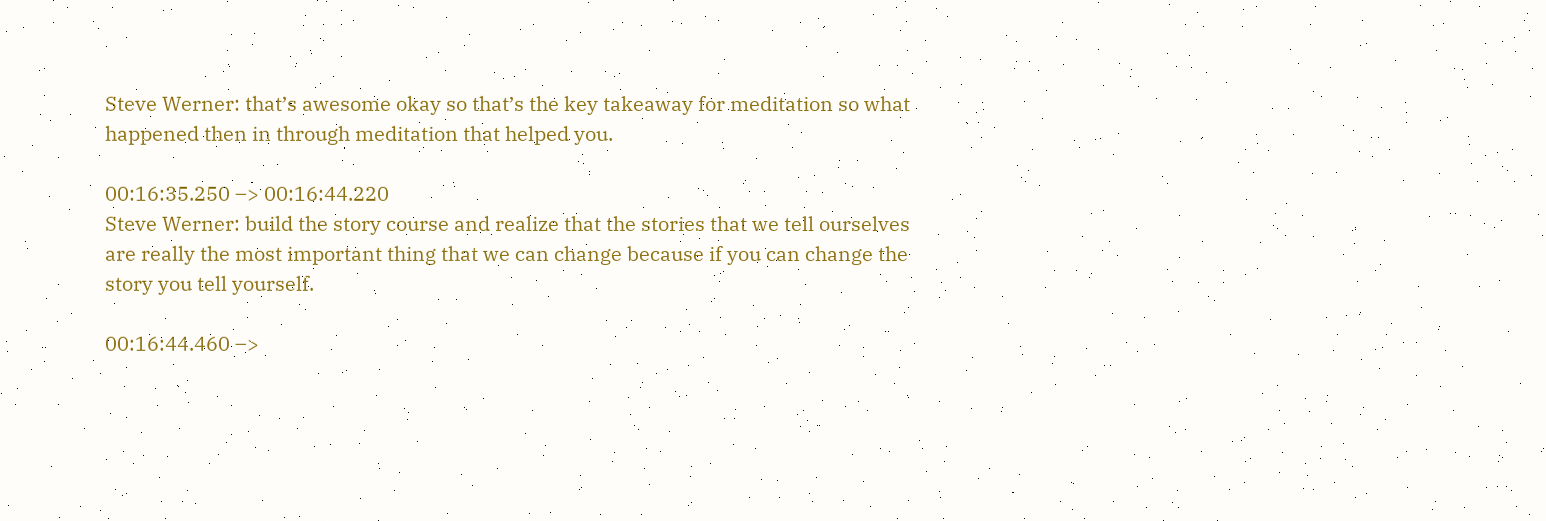Steve Werner: that’s awesome okay so that’s the key takeaway for meditation so what happened then in through meditation that helped you.

00:16:35.250 –> 00:16:44.220
Steve Werner: build the story course and realize that the stories that we tell ourselves are really the most important thing that we can change because if you can change the story you tell yourself.

00:16:44.460 –>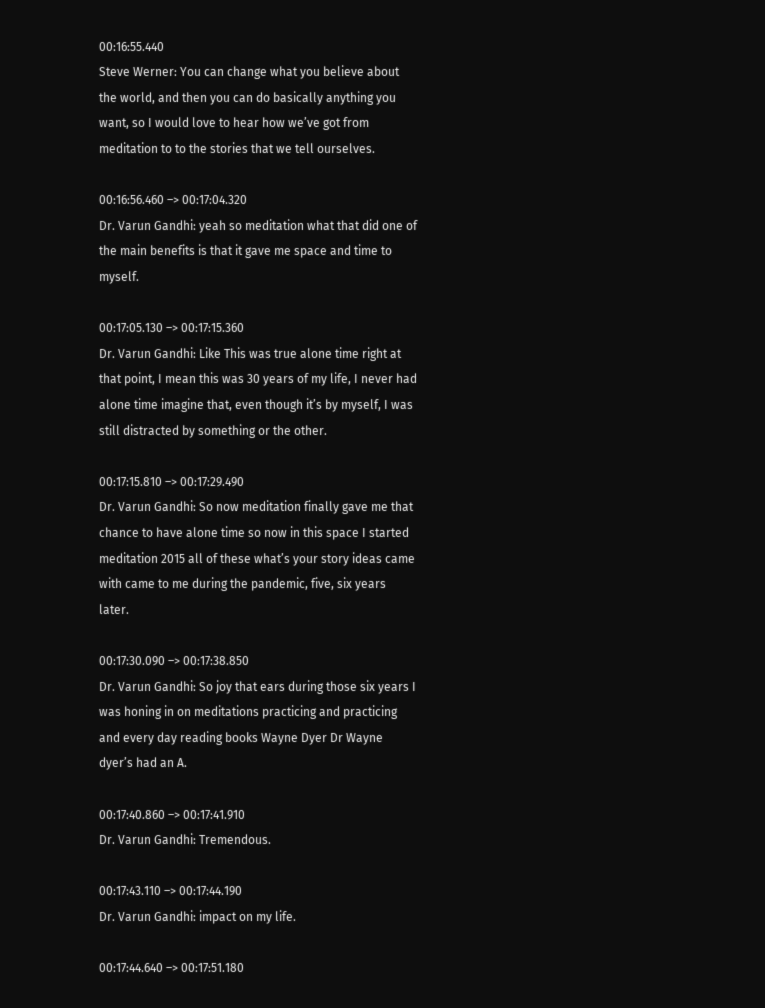00:16:55.440
Steve Werner: You can change what you believe about the world, and then you can do basically anything you want, so I would love to hear how we’ve got from meditation to to the stories that we tell ourselves.

00:16:56.460 –> 00:17:04.320
Dr. Varun Gandhi: yeah so meditation what that did one of the main benefits is that it gave me space and time to myself.

00:17:05.130 –> 00:17:15.360
Dr. Varun Gandhi: Like This was true alone time right at that point, I mean this was 30 years of my life, I never had alone time imagine that, even though it’s by myself, I was still distracted by something or the other.

00:17:15.810 –> 00:17:29.490
Dr. Varun Gandhi: So now meditation finally gave me that chance to have alone time so now in this space I started meditation 2015 all of these what’s your story ideas came with came to me during the pandemic, five, six years later.

00:17:30.090 –> 00:17:38.850
Dr. Varun Gandhi: So joy that ears during those six years I was honing in on meditations practicing and practicing and every day reading books Wayne Dyer Dr Wayne dyer’s had an A.

00:17:40.860 –> 00:17:41.910
Dr. Varun Gandhi: Tremendous.

00:17:43.110 –> 00:17:44.190
Dr. Varun Gandhi: impact on my life.

00:17:44.640 –> 00:17:51.180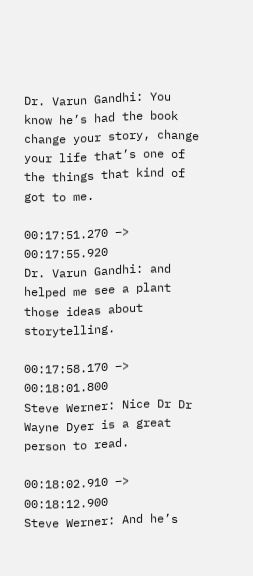Dr. Varun Gandhi: You know he’s had the book change your story, change your life that’s one of the things that kind of got to me.

00:17:51.270 –> 00:17:55.920
Dr. Varun Gandhi: and helped me see a plant those ideas about storytelling.

00:17:58.170 –> 00:18:01.800
Steve Werner: Nice Dr Dr Wayne Dyer is a great person to read.

00:18:02.910 –> 00:18:12.900
Steve Werner: And he’s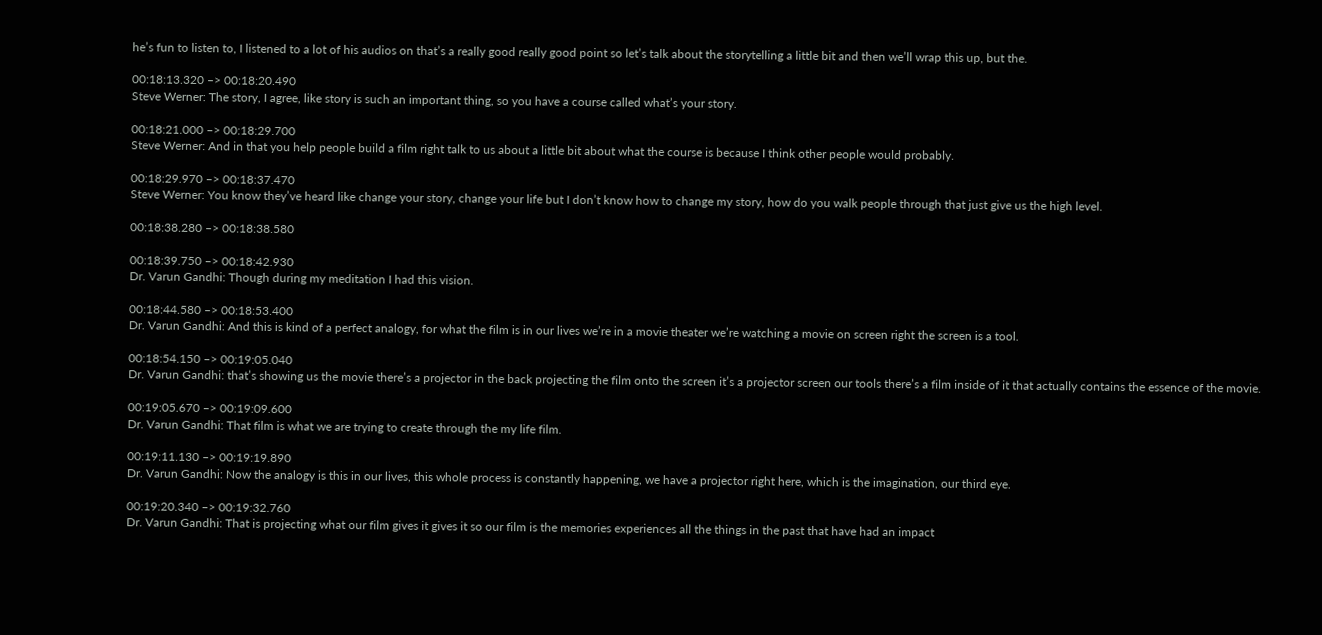he’s fun to listen to, I listened to a lot of his audios on that’s a really good really good point so let’s talk about the storytelling a little bit and then we’ll wrap this up, but the.

00:18:13.320 –> 00:18:20.490
Steve Werner: The story, I agree, like story is such an important thing, so you have a course called what’s your story.

00:18:21.000 –> 00:18:29.700
Steve Werner: And in that you help people build a film right talk to us about a little bit about what the course is because I think other people would probably.

00:18:29.970 –> 00:18:37.470
Steve Werner: You know they’ve heard like change your story, change your life but I don’t know how to change my story, how do you walk people through that just give us the high level.

00:18:38.280 –> 00:18:38.580

00:18:39.750 –> 00:18:42.930
Dr. Varun Gandhi: Though during my meditation I had this vision.

00:18:44.580 –> 00:18:53.400
Dr. Varun Gandhi: And this is kind of a perfect analogy, for what the film is in our lives we’re in a movie theater we’re watching a movie on screen right the screen is a tool.

00:18:54.150 –> 00:19:05.040
Dr. Varun Gandhi: that’s showing us the movie there’s a projector in the back projecting the film onto the screen it’s a projector screen our tools there’s a film inside of it that actually contains the essence of the movie.

00:19:05.670 –> 00:19:09.600
Dr. Varun Gandhi: That film is what we are trying to create through the my life film.

00:19:11.130 –> 00:19:19.890
Dr. Varun Gandhi: Now the analogy is this in our lives, this whole process is constantly happening, we have a projector right here, which is the imagination, our third eye.

00:19:20.340 –> 00:19:32.760
Dr. Varun Gandhi: That is projecting what our film gives it gives it so our film is the memories experiences all the things in the past that have had an impact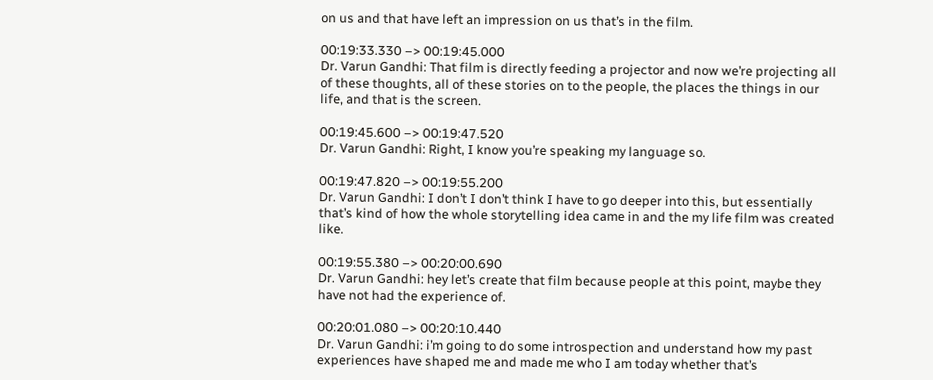on us and that have left an impression on us that’s in the film.

00:19:33.330 –> 00:19:45.000
Dr. Varun Gandhi: That film is directly feeding a projector and now we’re projecting all of these thoughts, all of these stories on to the people, the places the things in our life, and that is the screen.

00:19:45.600 –> 00:19:47.520
Dr. Varun Gandhi: Right, I know you’re speaking my language so.

00:19:47.820 –> 00:19:55.200
Dr. Varun Gandhi: I don’t I don’t think I have to go deeper into this, but essentially that’s kind of how the whole storytelling idea came in and the my life film was created like.

00:19:55.380 –> 00:20:00.690
Dr. Varun Gandhi: hey let’s create that film because people at this point, maybe they have not had the experience of.

00:20:01.080 –> 00:20:10.440
Dr. Varun Gandhi: i’m going to do some introspection and understand how my past experiences have shaped me and made me who I am today whether that’s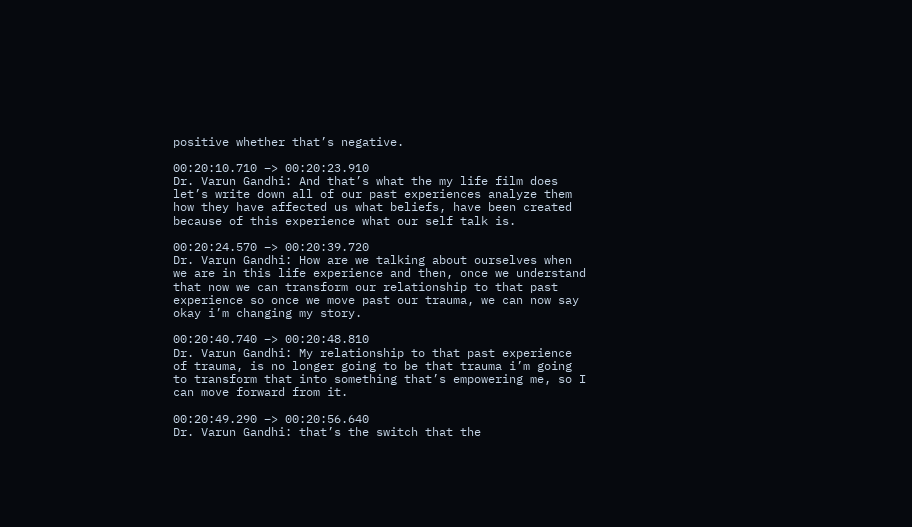positive whether that’s negative.

00:20:10.710 –> 00:20:23.910
Dr. Varun Gandhi: And that’s what the my life film does let’s write down all of our past experiences analyze them how they have affected us what beliefs, have been created because of this experience what our self talk is.

00:20:24.570 –> 00:20:39.720
Dr. Varun Gandhi: How are we talking about ourselves when we are in this life experience and then, once we understand that now we can transform our relationship to that past experience so once we move past our trauma, we can now say okay i’m changing my story.

00:20:40.740 –> 00:20:48.810
Dr. Varun Gandhi: My relationship to that past experience of trauma, is no longer going to be that trauma i’m going to transform that into something that’s empowering me, so I can move forward from it.

00:20:49.290 –> 00:20:56.640
Dr. Varun Gandhi: that’s the switch that the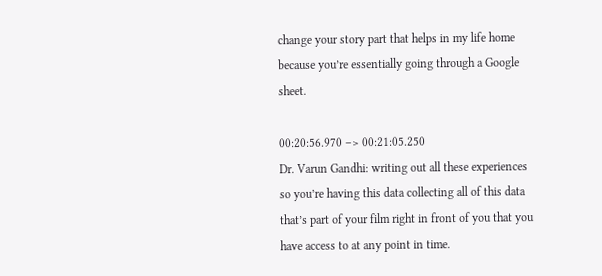change your story part that helps in my life home because you’re essentially going through a Google sheet.

00:20:56.970 –> 00:21:05.250
Dr. Varun Gandhi: writing out all these experiences so you’re having this data collecting all of this data that’s part of your film right in front of you that you have access to at any point in time.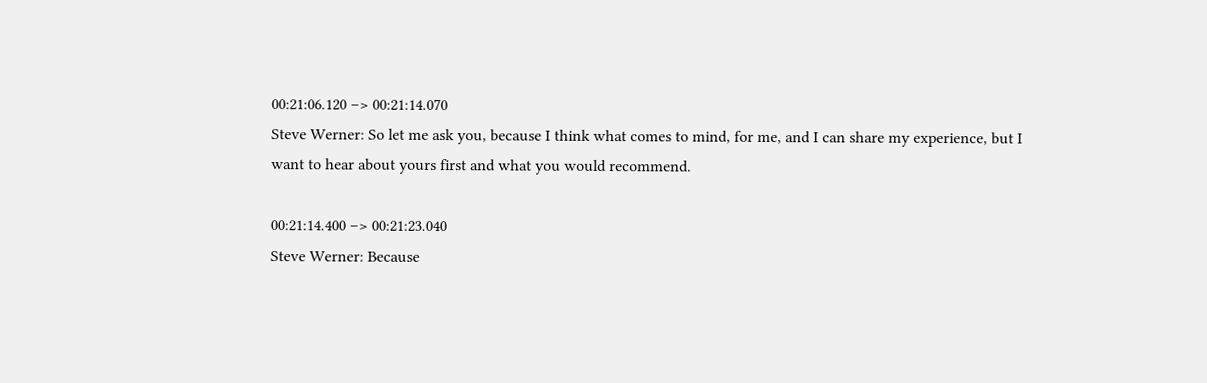00:21:06.120 –> 00:21:14.070
Steve Werner: So let me ask you, because I think what comes to mind, for me, and I can share my experience, but I want to hear about yours first and what you would recommend.

00:21:14.400 –> 00:21:23.040
Steve Werner: Because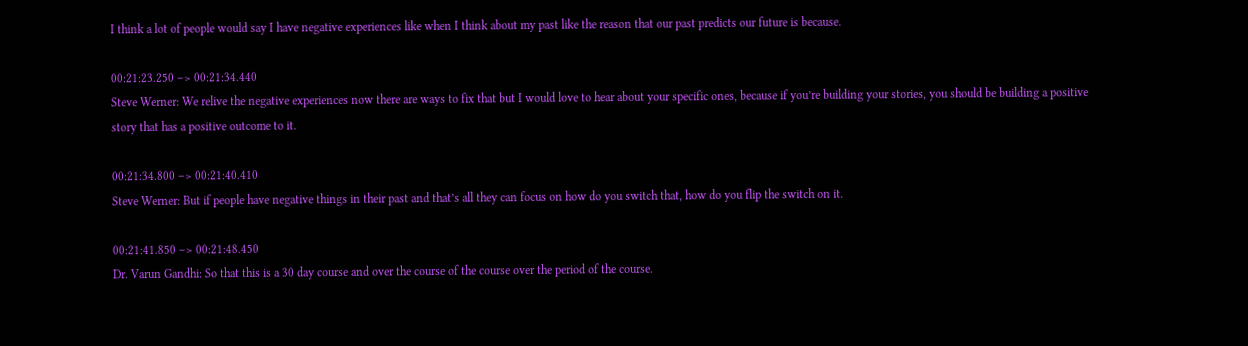I think a lot of people would say I have negative experiences like when I think about my past like the reason that our past predicts our future is because.

00:21:23.250 –> 00:21:34.440
Steve Werner: We relive the negative experiences now there are ways to fix that but I would love to hear about your specific ones, because if you’re building your stories, you should be building a positive story that has a positive outcome to it.

00:21:34.800 –> 00:21:40.410
Steve Werner: But if people have negative things in their past and that’s all they can focus on how do you switch that, how do you flip the switch on it.

00:21:41.850 –> 00:21:48.450
Dr. Varun Gandhi: So that this is a 30 day course and over the course of the course over the period of the course.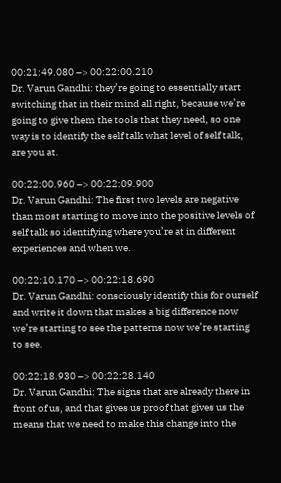00:21:49.080 –> 00:22:00.210
Dr. Varun Gandhi: they’re going to essentially start switching that in their mind all right, because we’re going to give them the tools that they need, so one way is to identify the self talk what level of self talk, are you at.

00:22:00.960 –> 00:22:09.900
Dr. Varun Gandhi: The first two levels are negative than most starting to move into the positive levels of self talk so identifying where you’re at in different experiences and when we.

00:22:10.170 –> 00:22:18.690
Dr. Varun Gandhi: consciously identify this for ourself and write it down that makes a big difference now we’re starting to see the patterns now we’re starting to see.

00:22:18.930 –> 00:22:28.140
Dr. Varun Gandhi: The signs that are already there in front of us, and that gives us proof that gives us the means that we need to make this change into the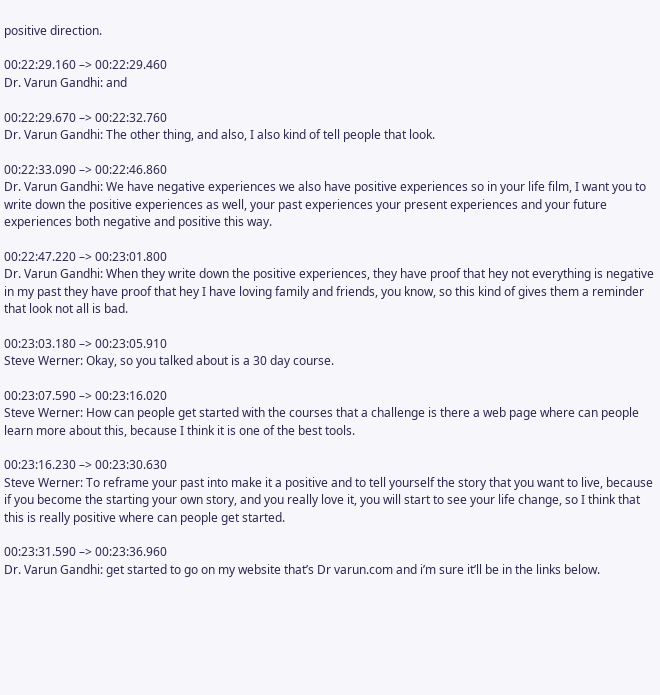positive direction.

00:22:29.160 –> 00:22:29.460
Dr. Varun Gandhi: and

00:22:29.670 –> 00:22:32.760
Dr. Varun Gandhi: The other thing, and also, I also kind of tell people that look.

00:22:33.090 –> 00:22:46.860
Dr. Varun Gandhi: We have negative experiences we also have positive experiences so in your life film, I want you to write down the positive experiences as well, your past experiences your present experiences and your future experiences both negative and positive this way.

00:22:47.220 –> 00:23:01.800
Dr. Varun Gandhi: When they write down the positive experiences, they have proof that hey not everything is negative in my past they have proof that hey I have loving family and friends, you know, so this kind of gives them a reminder that look not all is bad.

00:23:03.180 –> 00:23:05.910
Steve Werner: Okay, so you talked about is a 30 day course.

00:23:07.590 –> 00:23:16.020
Steve Werner: How can people get started with the courses that a challenge is there a web page where can people learn more about this, because I think it is one of the best tools.

00:23:16.230 –> 00:23:30.630
Steve Werner: To reframe your past into make it a positive and to tell yourself the story that you want to live, because if you become the starting your own story, and you really love it, you will start to see your life change, so I think that this is really positive where can people get started.

00:23:31.590 –> 00:23:36.960
Dr. Varun Gandhi: get started to go on my website that’s Dr varun.com and i’m sure it’ll be in the links below.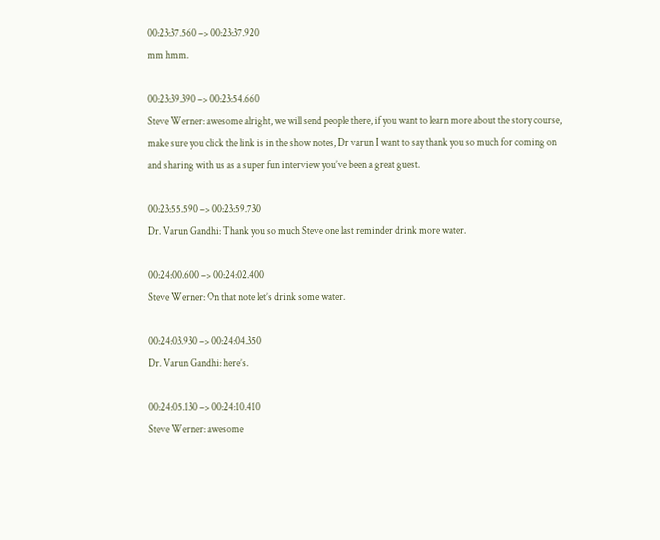00:23:37.560 –> 00:23:37.920
mm hmm.

00:23:39.390 –> 00:23:54.660
Steve Werner: awesome alright, we will send people there, if you want to learn more about the story course, make sure you click the link is in the show notes, Dr varun I want to say thank you so much for coming on and sharing with us as a super fun interview you’ve been a great guest.

00:23:55.590 –> 00:23:59.730
Dr. Varun Gandhi: Thank you so much Steve one last reminder drink more water.

00:24:00.600 –> 00:24:02.400
Steve Werner: On that note let’s drink some water.

00:24:03.930 –> 00:24:04.350
Dr. Varun Gandhi: here’s.

00:24:05.130 –> 00:24:10.410
Steve Werner: awesome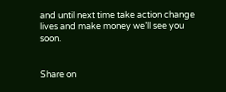and until next time take action change lives and make money we’ll see you soon.


Share on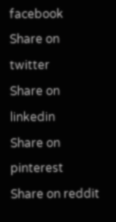facebook
Share on twitter
Share on linkedin
Share on pinterest
Share on reddit